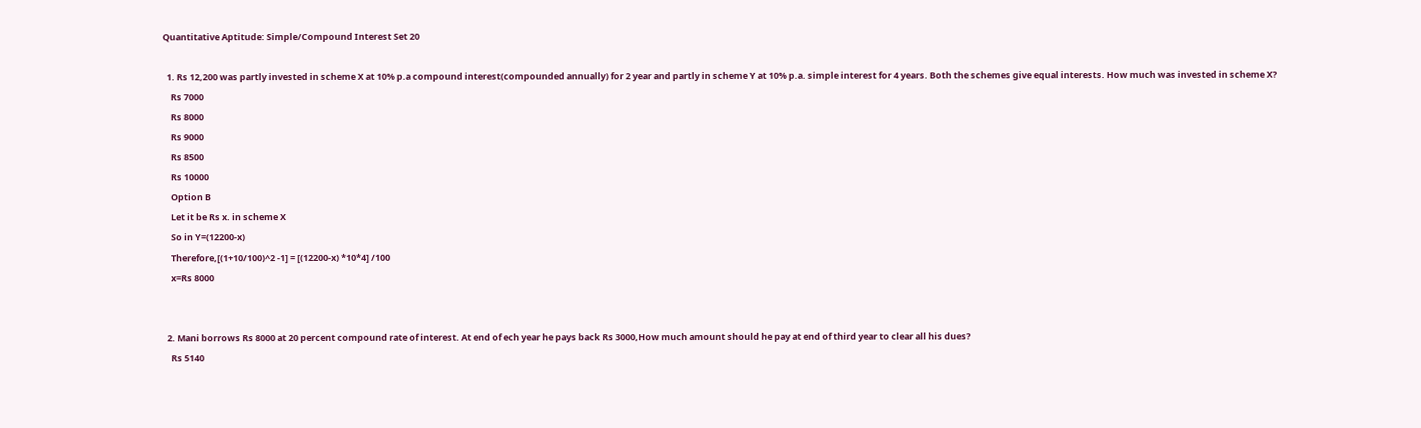Quantitative Aptitude: Simple/Compound Interest Set 20

  1. Rs 12,200 was partly invested in scheme X at 10% p.a compound interest(compounded annually) for 2 year and partly in scheme Y at 10% p.a. simple interest for 4 years. Both the schemes give equal interests. How much was invested in scheme X?
    Rs 7000
    Rs 8000
    Rs 9000
    Rs 8500
    Rs 10000
    Option B
    Let it be Rs x. in scheme X
    So in Y=(12200-x)
    Therefore,[(1+10/100)^2 -1] = [(12200-x) *10*4] /100
    x=Rs 8000


  2. Mani borrows Rs 8000 at 20 percent compound rate of interest. At end of ech year he pays back Rs 3000,How much amount should he pay at end of third year to clear all his dues?
    Rs 5140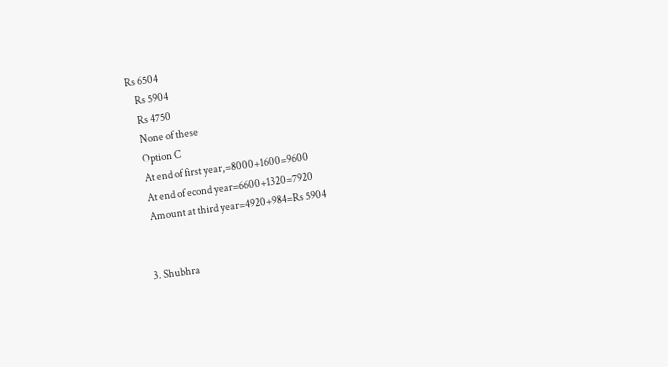Rs 6504
    Rs 5904
    Rs 4750
    None of these
    Option C
    At end of first year,=8000+1600=9600
    At end of econd year=6600+1320=7920
    Amount at third year=4920+984=Rs 5904


  3. Shubhra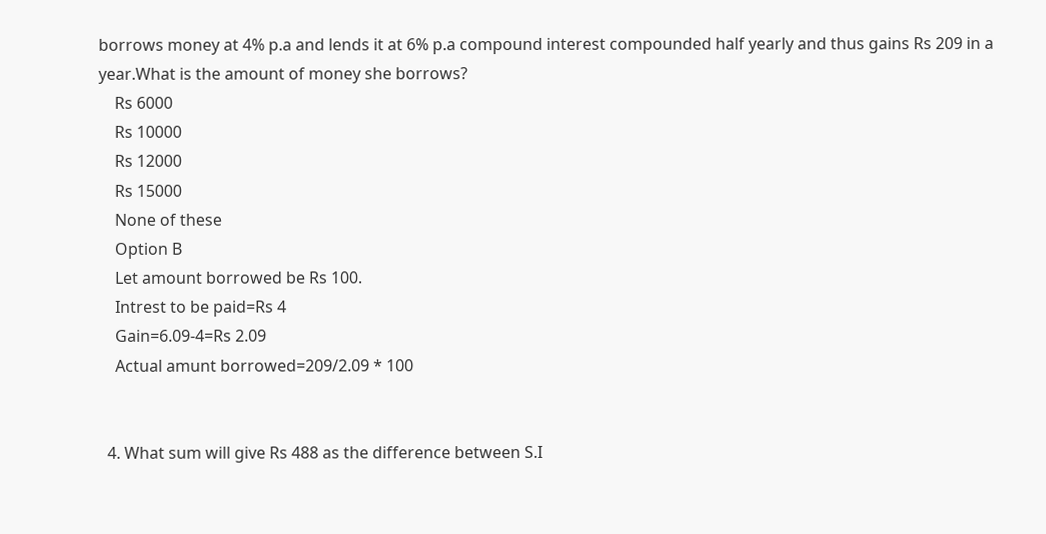borrows money at 4% p.a and lends it at 6% p.a compound interest compounded half yearly and thus gains Rs 209 in a year.What is the amount of money she borrows?
    Rs 6000
    Rs 10000
    Rs 12000
    Rs 15000
    None of these
    Option B
    Let amount borrowed be Rs 100.
    Intrest to be paid=Rs 4
    Gain=6.09-4=Rs 2.09
    Actual amunt borrowed=209/2.09 * 100


  4. What sum will give Rs 488 as the difference between S.I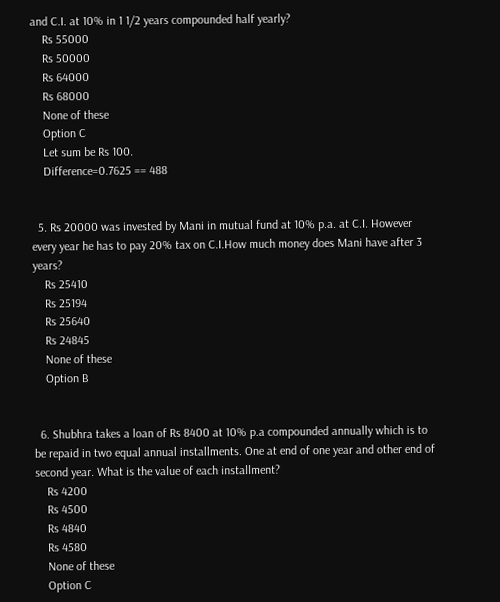and C.I. at 10% in 1 1/2 years compounded half yearly?
    Rs 55000
    Rs 50000
    Rs 64000
    Rs 68000
    None of these
    Option C
    Let sum be Rs 100.
    Difference=0.7625 == 488


  5. Rs 20000 was invested by Mani in mutual fund at 10% p.a. at C.I. However every year he has to pay 20% tax on C.I.How much money does Mani have after 3 years?
    Rs 25410
    Rs 25194
    Rs 25640
    Rs 24845
    None of these
    Option B


  6. Shubhra takes a loan of Rs 8400 at 10% p.a compounded annually which is to be repaid in two equal annual installments. One at end of one year and other end of second year. What is the value of each installment?
    Rs 4200
    Rs 4500
    Rs 4840
    Rs 4580
    None of these
    Option C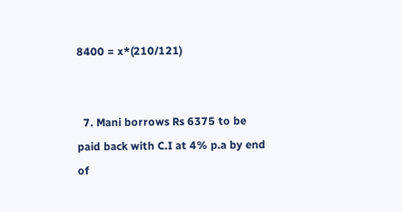8400 = x*(210/121)


  7. Mani borrows Rs 6375 to be paid back with C.I at 4% p.a by end of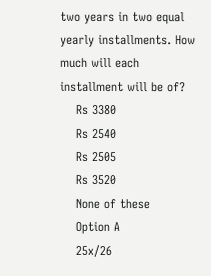two years in two equal yearly installments. How much will each installment will be of?
    Rs 3380
    Rs 2540
    Rs 2505
    Rs 3520
    None of these
    Option A
    25x/26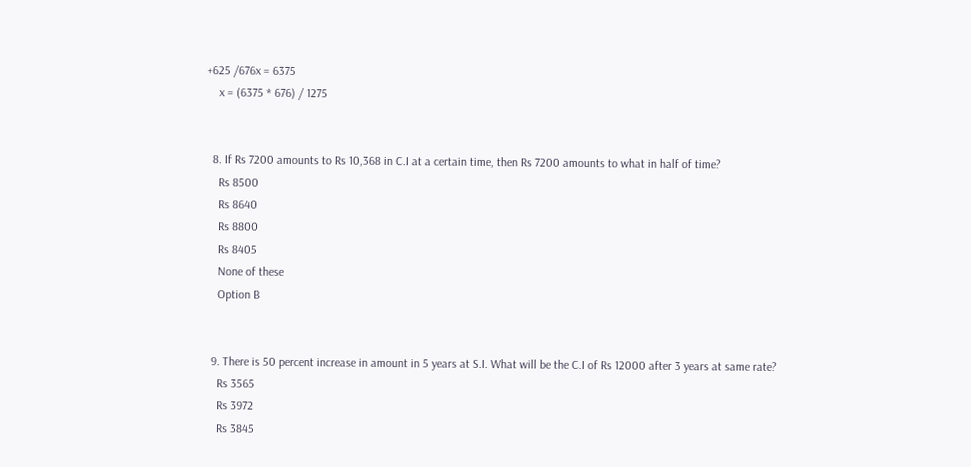+625 /676x = 6375
    x = (6375 * 676) / 1275


  8. If Rs 7200 amounts to Rs 10,368 in C.I at a certain time, then Rs 7200 amounts to what in half of time?
    Rs 8500
    Rs 8640
    Rs 8800
    Rs 8405
    None of these
    Option B


  9. There is 50 percent increase in amount in 5 years at S.I. What will be the C.I of Rs 12000 after 3 years at same rate?
    Rs 3565
    Rs 3972
    Rs 3845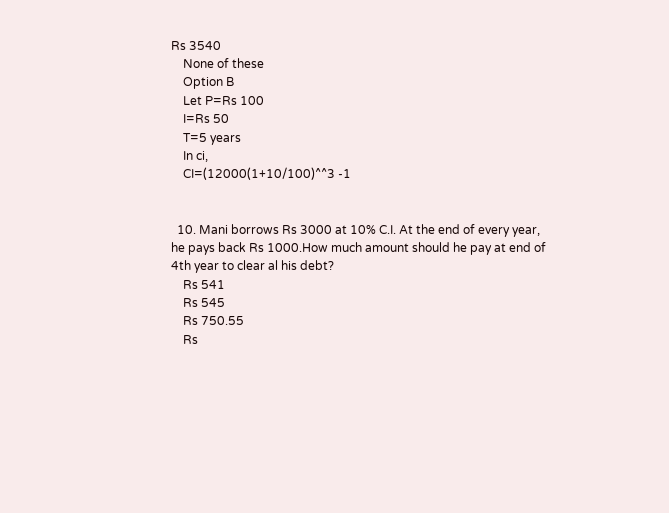Rs 3540
    None of these
    Option B
    Let P=Rs 100
    I=Rs 50
    T=5 years
    In ci,
    CI=(12000(1+10/100)^^3 -1


  10. Mani borrows Rs 3000 at 10% C.I. At the end of every year, he pays back Rs 1000.How much amount should he pay at end of 4th year to clear al his debt?
    Rs 541
    Rs 545
    Rs 750.55
    Rs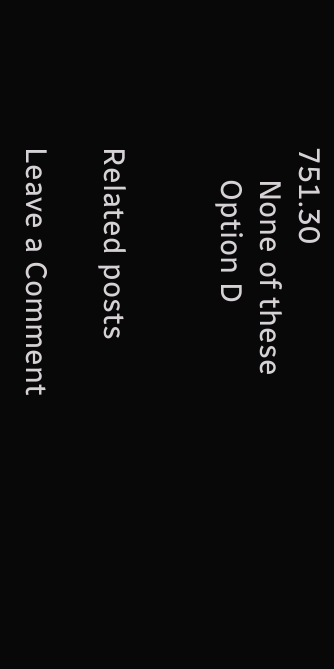751.30
    None of these
    Option D


Related posts

Leave a Comment